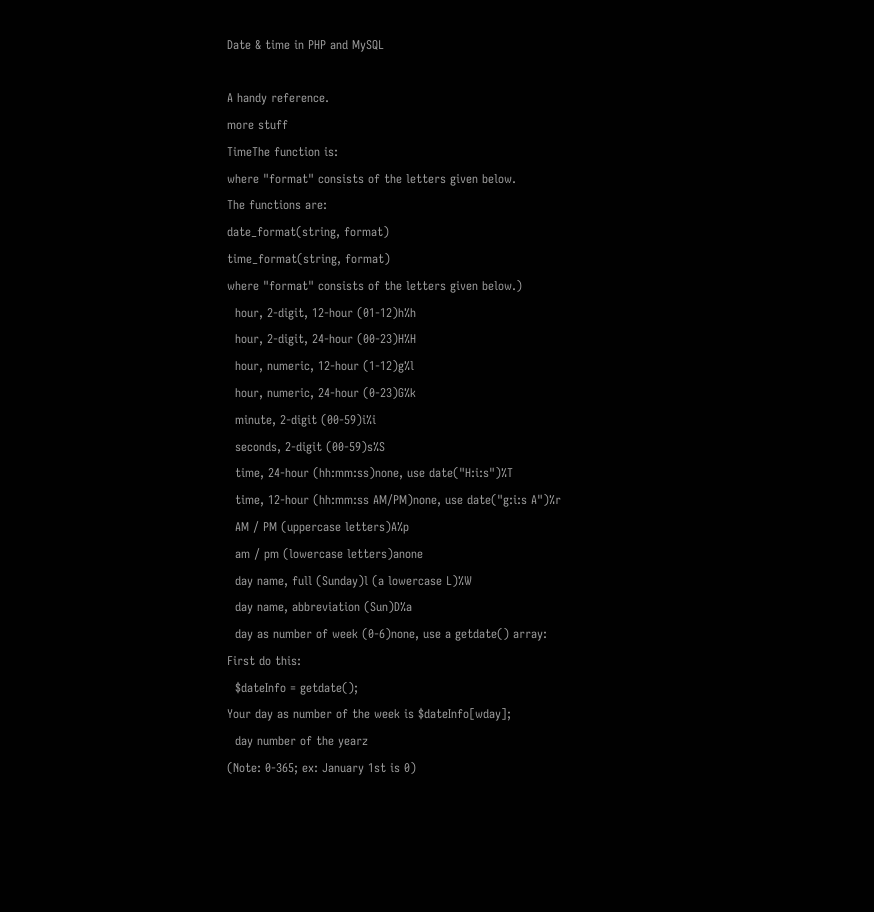Date & time in PHP and MySQL

A handy reference.
more stuff
TimeThe function is:
where "format" consists of the letters given below.
The functions are:
date_format(string, format)
time_format(string, format)
where "format" consists of the letters given below.)
  hour, 2-digit, 12-hour (01-12)h%h
  hour, 2-digit, 24-hour (00-23)H%H
  hour, numeric, 12-hour (1-12)g%l
  hour, numeric, 24-hour (0-23)G%k
  minute, 2-digit (00-59)i%i
  seconds, 2-digit (00-59)s%S
  time, 24-hour (hh:mm:ss)none, use date("H:i:s")%T
  time, 12-hour (hh:mm:ss AM/PM)none, use date("g:i:s A")%r
  AM / PM (uppercase letters)A%p
  am / pm (lowercase letters)anone
  day name, full (Sunday)l (a lowercase L)%W
  day name, abbreviation (Sun)D%a
  day as number of week (0-6)none, use a getdate() array:
First do this:
  $dateInfo = getdate();
Your day as number of the week is $dateInfo[wday];
  day number of the yearz
(Note: 0-365; ex: January 1st is 0)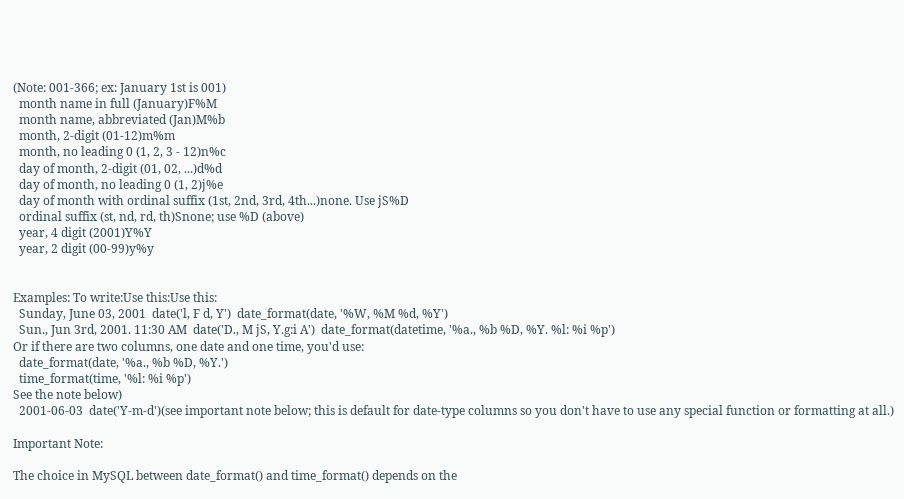(Note: 001-366; ex: January 1st is 001)
  month name in full (January)F%M
  month name, abbreviated (Jan)M%b
  month, 2-digit (01-12)m%m
  month, no leading 0 (1, 2, 3 - 12)n%c
  day of month, 2-digit (01, 02, ...)d%d
  day of month, no leading 0 (1, 2)j%e
  day of month with ordinal suffix (1st, 2nd, 3rd, 4th...)none. Use jS%D
  ordinal suffix (st, nd, rd, th)Snone; use %D (above)
  year, 4 digit (2001)Y%Y
  year, 2 digit (00-99)y%y


Examples: To write:Use this:Use this:
  Sunday, June 03, 2001  date('l, F d, Y')  date_format(date, '%W, %M %d, %Y')
  Sun., Jun 3rd, 2001. 11:30 AM  date('D., M jS, Y.g:i A')  date_format(datetime, '%a., %b %D, %Y. %l: %i %p')
Or if there are two columns, one date and one time, you'd use:
  date_format(date, '%a., %b %D, %Y.')
  time_format(time, '%l: %i %p')
See the note below)
  2001-06-03  date('Y-m-d')(see important note below; this is default for date-type columns so you don't have to use any special function or formatting at all.)

Important Note:

The choice in MySQL between date_format() and time_format() depends on the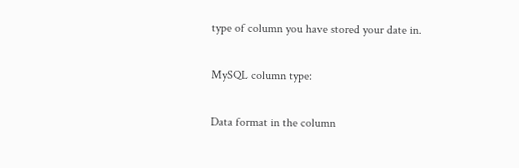type of column you have stored your date in.

MySQL column type:

Data format in the column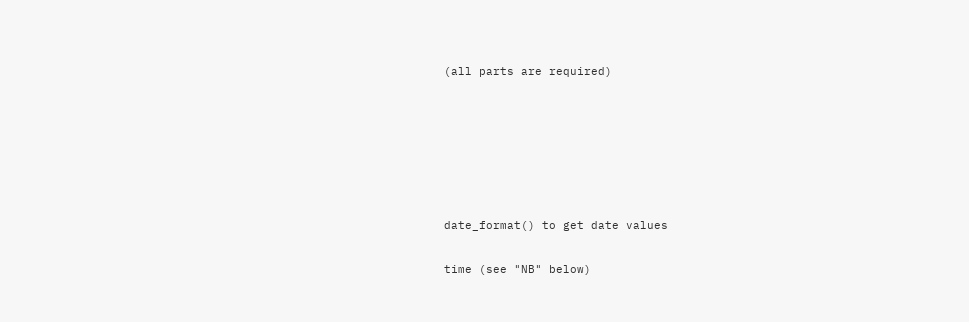(all parts are required)






date_format() to get date values

time (see "NB" below)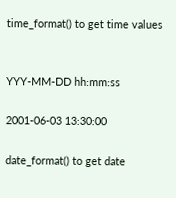time_format() to get time values


YYY-MM-DD hh:mm:ss

2001-06-03 13:30:00

date_format() to get date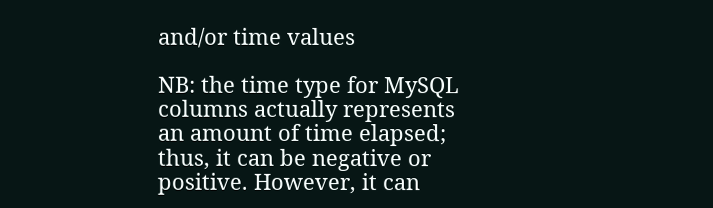and/or time values

NB: the time type for MySQL columns actually represents an amount of time elapsed; thus, it can be negative or positive. However, it can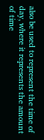also be used to represent the time of day, where it represents the amount of time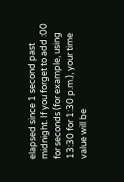elapsed since 1 second past midnight. If you forget to add :00 for seconds (for example, using 13:30 for 1:30 p.m.), your time value will be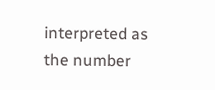interpreted as the number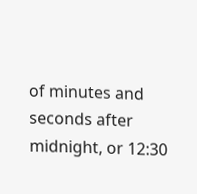of minutes and seconds after midnight, or 12:30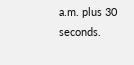a.m. plus 30 seconds.